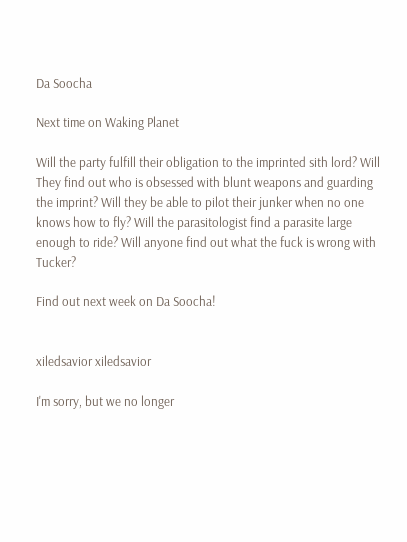Da Soocha

Next time on Waking Planet

Will the party fulfill their obligation to the imprinted sith lord? Will They find out who is obsessed with blunt weapons and guarding the imprint? Will they be able to pilot their junker when no one knows how to fly? Will the parasitologist find a parasite large enough to ride? Will anyone find out what the fuck is wrong with Tucker?

Find out next week on Da Soocha!


xiledsavior xiledsavior

I'm sorry, but we no longer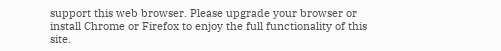support this web browser. Please upgrade your browser or install Chrome or Firefox to enjoy the full functionality of this site.